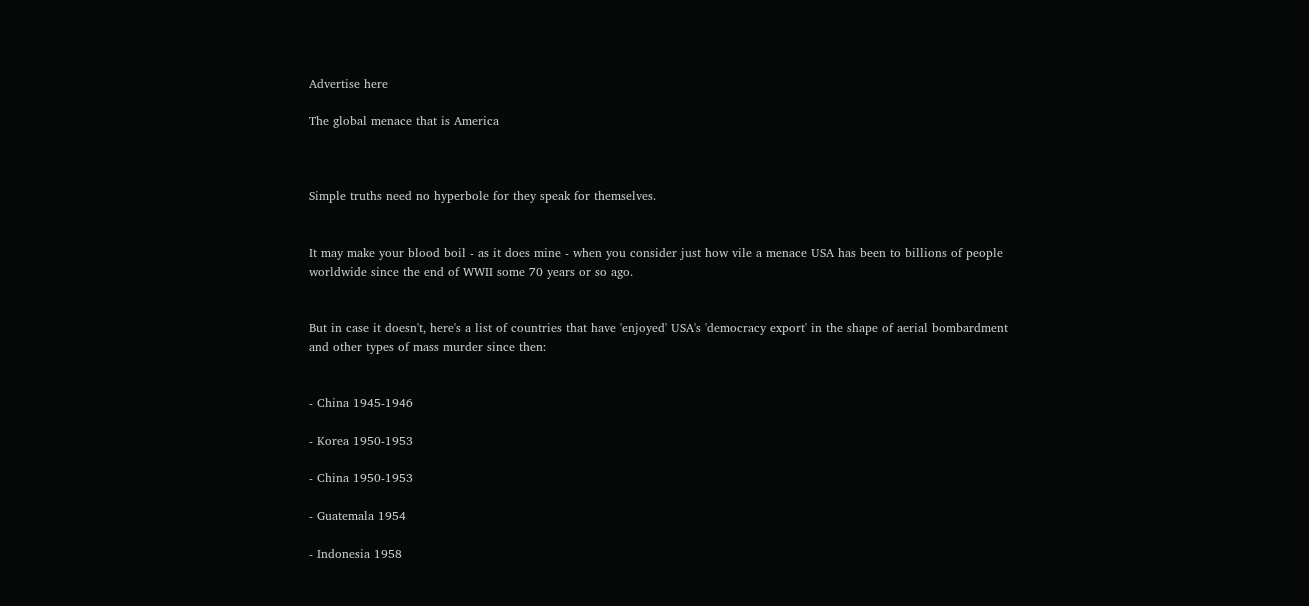Advertise here

The global menace that is America



Simple truths need no hyperbole for they speak for themselves.


It may make your blood boil - as it does mine - when you consider just how vile a menace USA has been to billions of people worldwide since the end of WWII some 70 years or so ago.


But in case it doesn't, here's a list of countries that have 'enjoyed' USA's 'democracy export' in the shape of aerial bombardment and other types of mass murder since then:


- China 1945-1946

- Korea 1950-1953

- China 1950-1953

- Guatemala 1954

- Indonesia 1958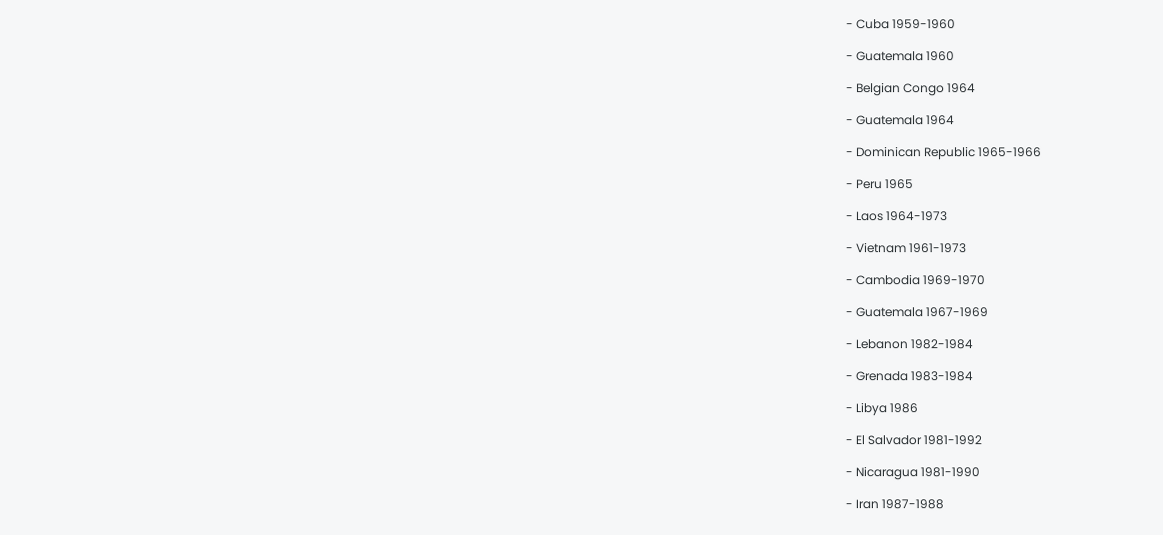- Cuba 1959-1960

- Guatemala 1960

- Belgian Congo 1964

- Guatemala 1964

- Dominican Republic 1965-1966

- Peru 1965

- Laos 1964-1973

- Vietnam 1961-1973

- Cambodia 1969-1970

- Guatemala 1967-1969

- Lebanon 1982-1984

- Grenada 1983-1984

- Libya 1986

- El Salvador 1981-1992

- Nicaragua 1981-1990

- Iran 1987-1988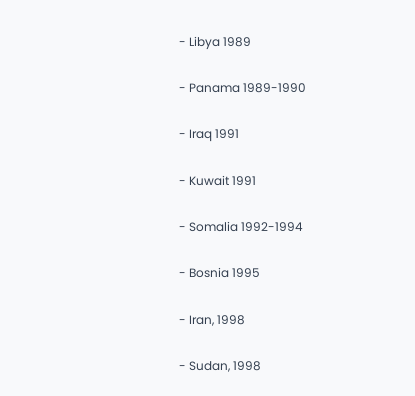- Libya 1989

- Panama 1989-1990

- Iraq 1991

- Kuwait 1991

- Somalia 1992-1994

- Bosnia 1995

- Iran, 1998

- Sudan, 1998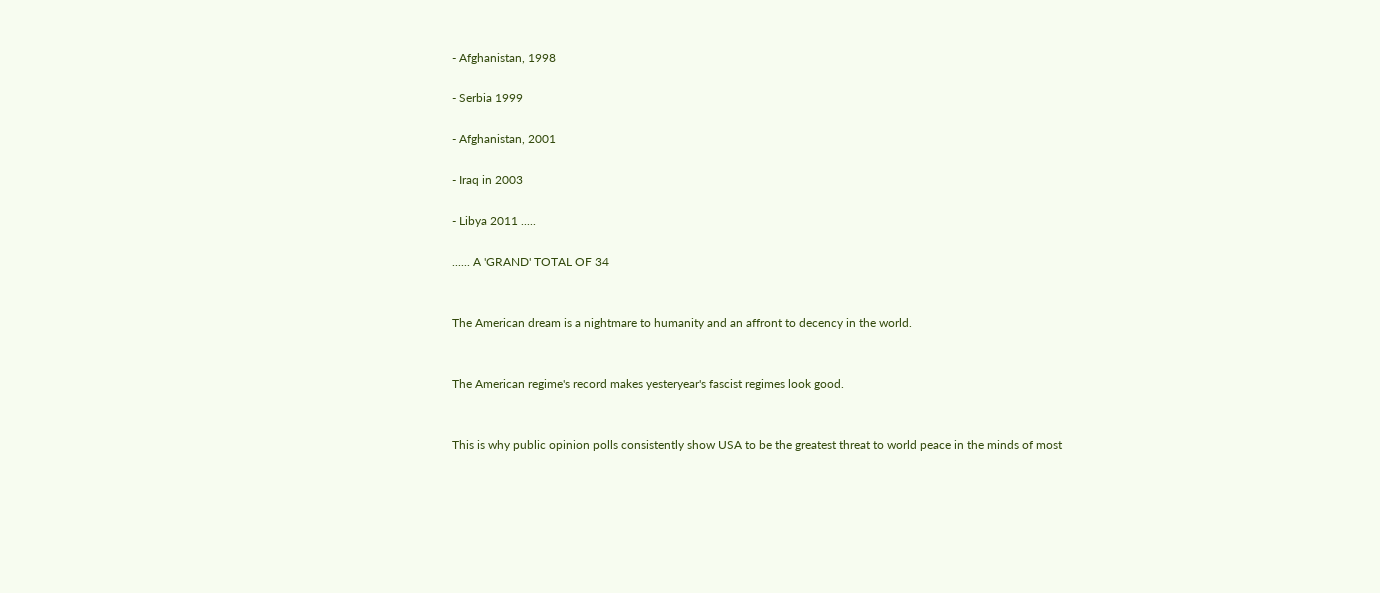- Afghanistan, 1998

- Serbia 1999

- Afghanistan, 2001

- Iraq in 2003

- Libya 2011 .....

...... A 'GRAND' TOTAL OF 34


The American dream is a nightmare to humanity and an affront to decency in the world.


The American regime's record makes yesteryear's fascist regimes look good.


This is why public opinion polls consistently show USA to be the greatest threat to world peace in the minds of most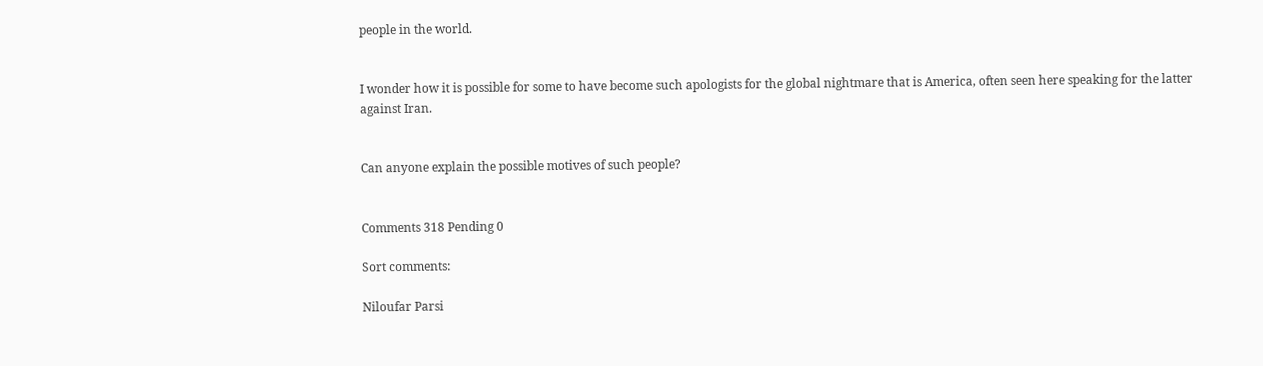people in the world.


I wonder how it is possible for some to have become such apologists for the global nightmare that is America, often seen here speaking for the latter against Iran.


Can anyone explain the possible motives of such people?


Comments 318 Pending 0

Sort comments:

Niloufar Parsi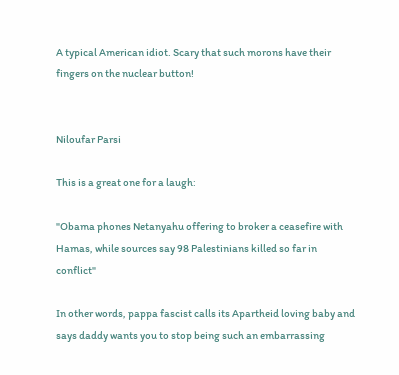A typical American idiot. Scary that such morons have their fingers on the nuclear button!


Niloufar Parsi

This is a great one for a laugh:

"Obama phones Netanyahu offering to broker a ceasefire with Hamas, while sources say 98 Palestinians killed so far in conflict"

In other words, pappa fascist calls its Apartheid loving baby and says daddy wants you to stop being such an embarrassing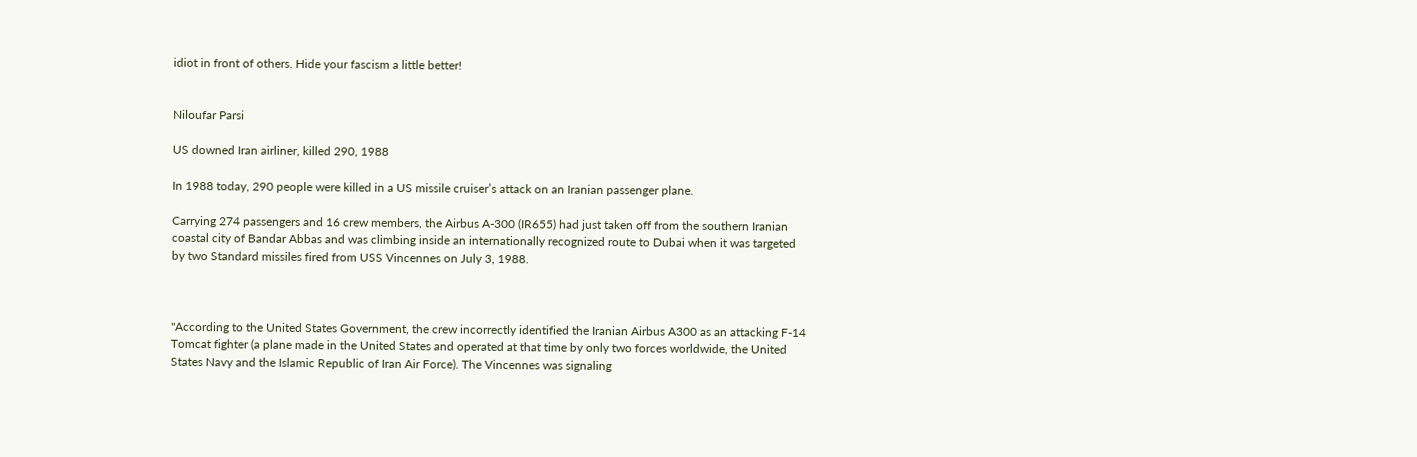idiot in front of others. Hide your fascism a little better!


Niloufar Parsi

US downed Iran airliner, killed 290, 1988

In 1988 today, 290 people were killed in a US missile cruiser’s attack on an Iranian passenger plane.

Carrying 274 passengers and 16 crew members, the Airbus A-300 (IR655) had just taken off from the southern Iranian coastal city of Bandar Abbas and was climbing inside an internationally recognized route to Dubai when it was targeted by two Standard missiles fired from USS Vincennes on July 3, 1988.



"According to the United States Government, the crew incorrectly identified the Iranian Airbus A300 as an attacking F-14 Tomcat fighter (a plane made in the United States and operated at that time by only two forces worldwide, the United States Navy and the Islamic Republic of Iran Air Force). The Vincennes was signaling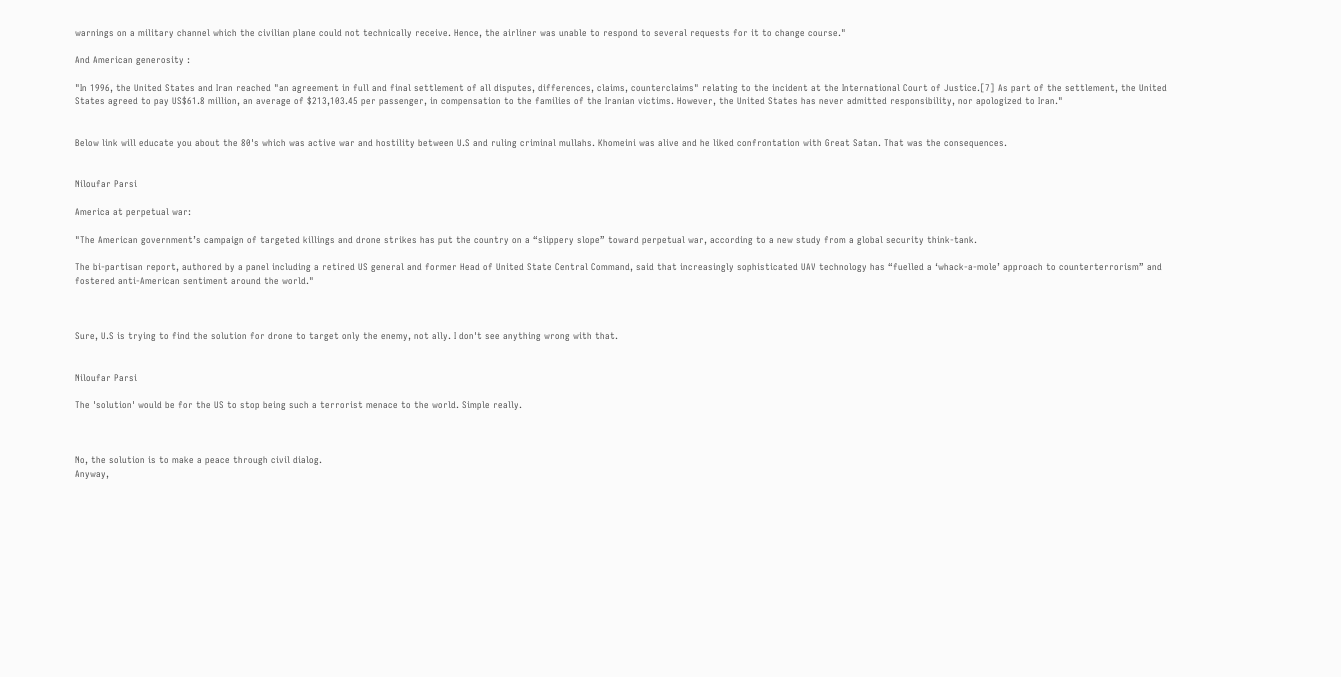warnings on a military channel which the civilian plane could not technically receive. Hence, the airliner was unable to respond to several requests for it to change course."

And American generosity :

"In 1996, the United States and Iran reached "an agreement in full and final settlement of all disputes, differences, claims, counterclaims" relating to the incident at the International Court of Justice.[7] As part of the settlement, the United States agreed to pay US$61.8 million, an average of $213,103.45 per passenger, in compensation to the families of the Iranian victims. However, the United States has never admitted responsibility, nor apologized to Iran."


Below link will educate you about the 80's which was active war and hostility between U.S and ruling criminal mullahs. Khomeini was alive and he liked confrontation with Great Satan. That was the consequences.


Niloufar Parsi

America at perpetual war:

"The American government’s campaign of targeted killings and drone strikes has put the country on a “slippery slope” toward perpetual war, according to a new study from a global security think-tank.

The bi-partisan report, authored by a panel including a retired US general and former Head of United State Central Command, said that increasingly sophisticated UAV technology has “fuelled a ‘whack-a-mole’ approach to counterterrorism” and fostered anti-American sentiment around the world."



Sure, U.S is trying to find the solution for drone to target only the enemy, not ally. I don't see anything wrong with that.


Niloufar Parsi

The 'solution' would be for the US to stop being such a terrorist menace to the world. Simple really.



No, the solution is to make a peace through civil dialog.
Anyway,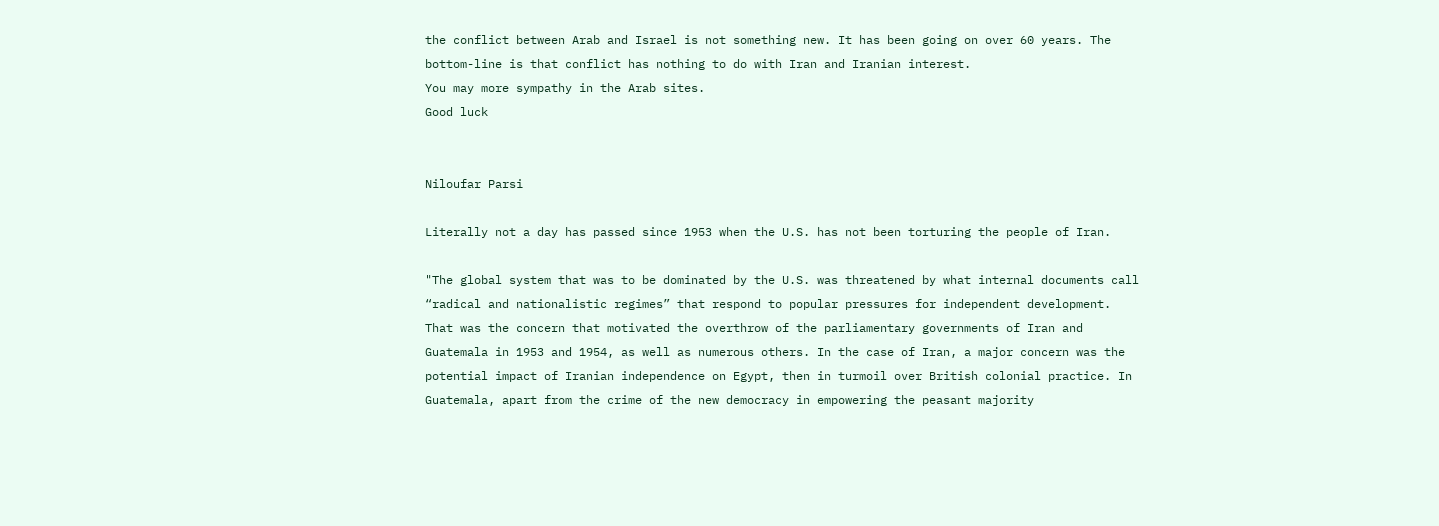the conflict between Arab and Israel is not something new. It has been going on over 60 years. The bottom-line is that conflict has nothing to do with Iran and Iranian interest.
You may more sympathy in the Arab sites.
Good luck


Niloufar Parsi

Literally not a day has passed since 1953 when the U.S. has not been torturing the people of Iran.

"The global system that was to be dominated by the U.S. was threatened by what internal documents call “radical and nationalistic regimes” that respond to popular pressures for independent development. That was the concern that motivated the overthrow of the parliamentary governments of Iran and Guatemala in 1953 and 1954, as well as numerous others. In the case of Iran, a major concern was the potential impact of Iranian independence on Egypt, then in turmoil over British colonial practice. In Guatemala, apart from the crime of the new democracy in empowering the peasant majority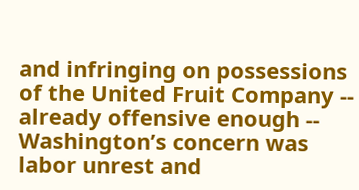and infringing on possessions of the United Fruit Company -- already offensive enough -- Washington’s concern was labor unrest and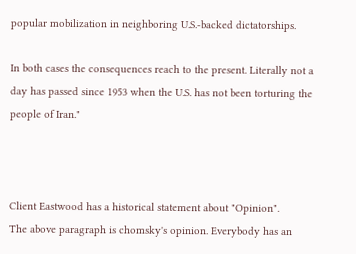popular mobilization in neighboring U.S.-backed dictatorships.

In both cases the consequences reach to the present. Literally not a day has passed since 1953 when the U.S. has not been torturing the people of Iran."



Client Eastwood has a historical statement about "Opinion".
The above paragraph is chomsky's opinion. Everybody has an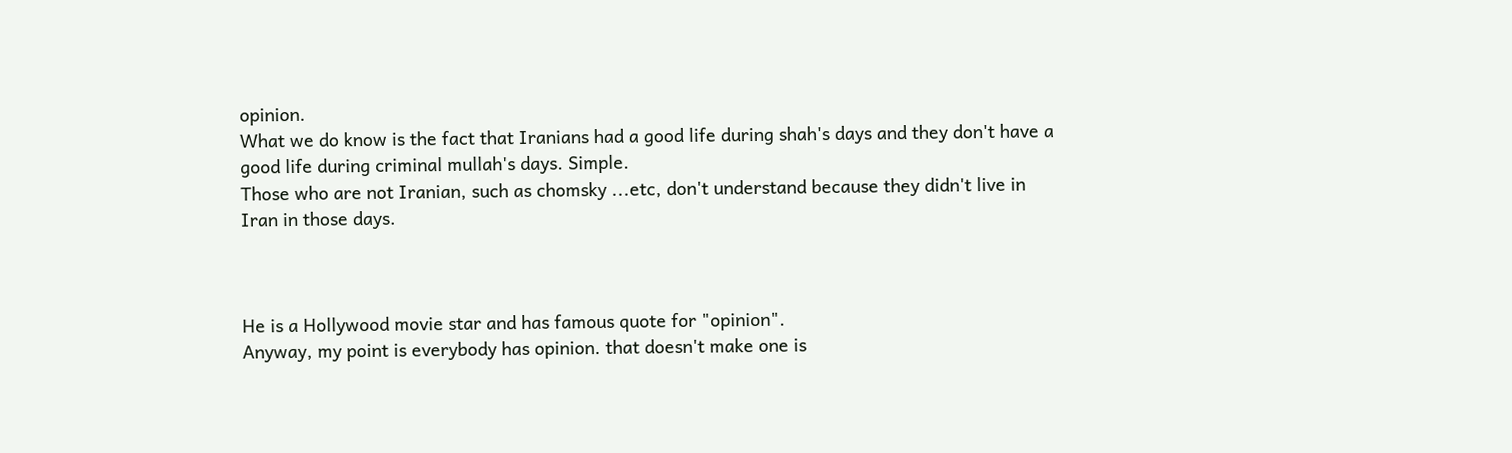opinion.
What we do know is the fact that Iranians had a good life during shah's days and they don't have a good life during criminal mullah's days. Simple.
Those who are not Iranian, such as chomsky ...etc, don't understand because they didn't live in Iran in those days.



He is a Hollywood movie star and has famous quote for "opinion".
Anyway, my point is everybody has opinion. that doesn't make one is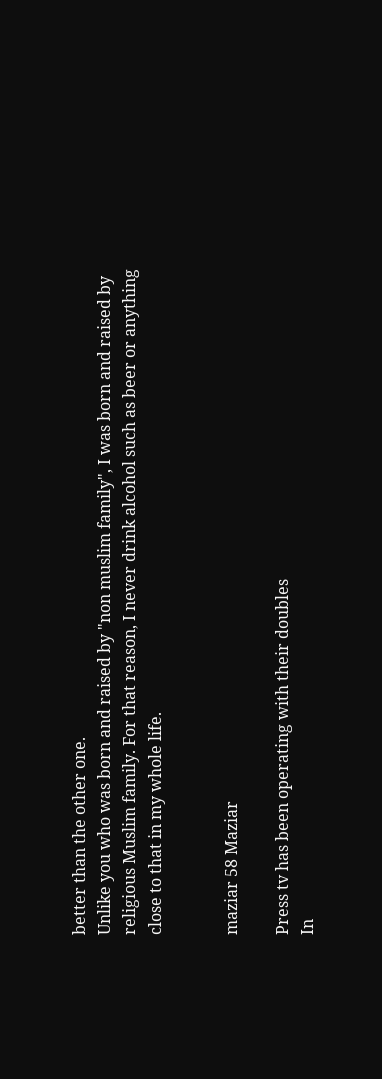better than the other one.
Unlike you who was born and raised by "non muslim family", I was born and raised by religious Muslim family. For that reason, I never drink alcohol such as beer or anything close to that in my whole life.


maziar 58 Maziar

Press tv has been operating with their doubles
In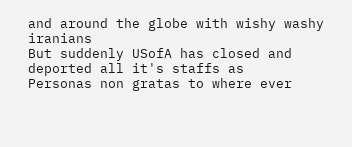and around the globe with wishy washy iranians
But suddenly USofA has closed and deported all it's staffs as
Personas non gratas to where ever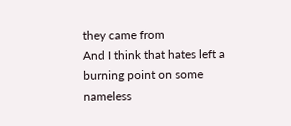they came from
And I think that hates left a burning point on some nameless